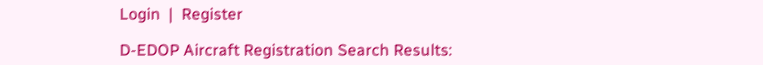Login  |  Register

D-EDOP Aircraft Registration Search Results: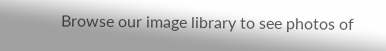Browse our image library to see photos of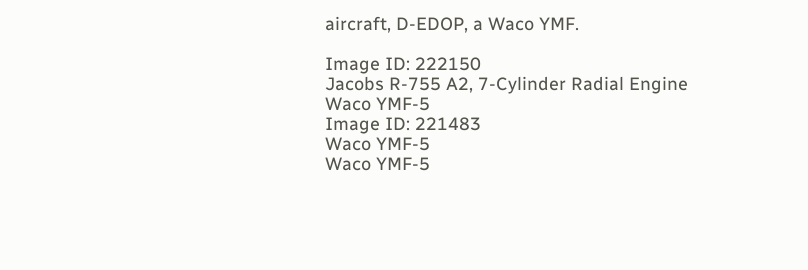aircraft, D-EDOP, a Waco YMF.

Image ID: 222150
Jacobs R-755 A2, 7-Cylinder Radial Engine
Waco YMF-5
Image ID: 221483
Waco YMF-5
Waco YMF-5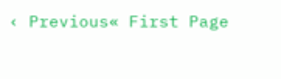‹ Previous« First Page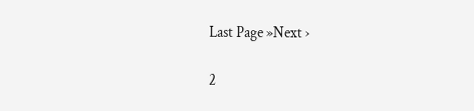Last Page »Next ›

2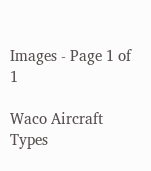Images - Page 1 of 1

Waco Aircraft Types